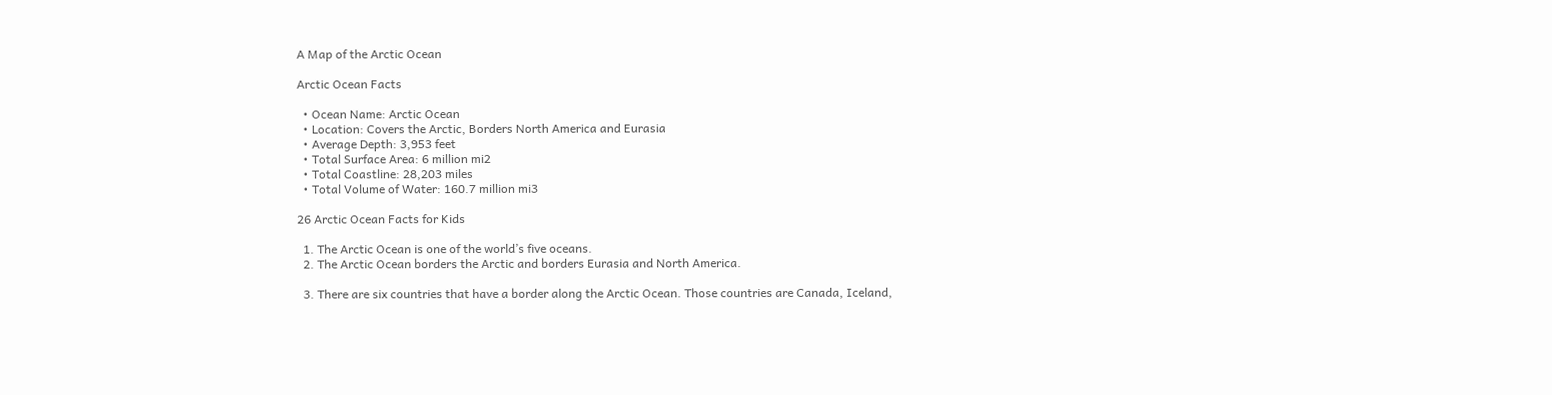A Map of the Arctic Ocean

Arctic Ocean Facts

  • Ocean Name: Arctic Ocean
  • Location: Covers the Arctic, Borders North America and Eurasia
  • Average Depth: 3,953 feet
  • Total Surface Area: 6 million mi2
  • Total Coastline: 28,203 miles
  • Total Volume of Water: 160.7 million mi3

26 Arctic Ocean Facts for Kids

  1. The Arctic Ocean is one of the world’s five oceans.
  2. The Arctic Ocean borders the Arctic and borders Eurasia and North America.

  3. There are six countries that have a border along the Arctic Ocean. Those countries are Canada, Iceland,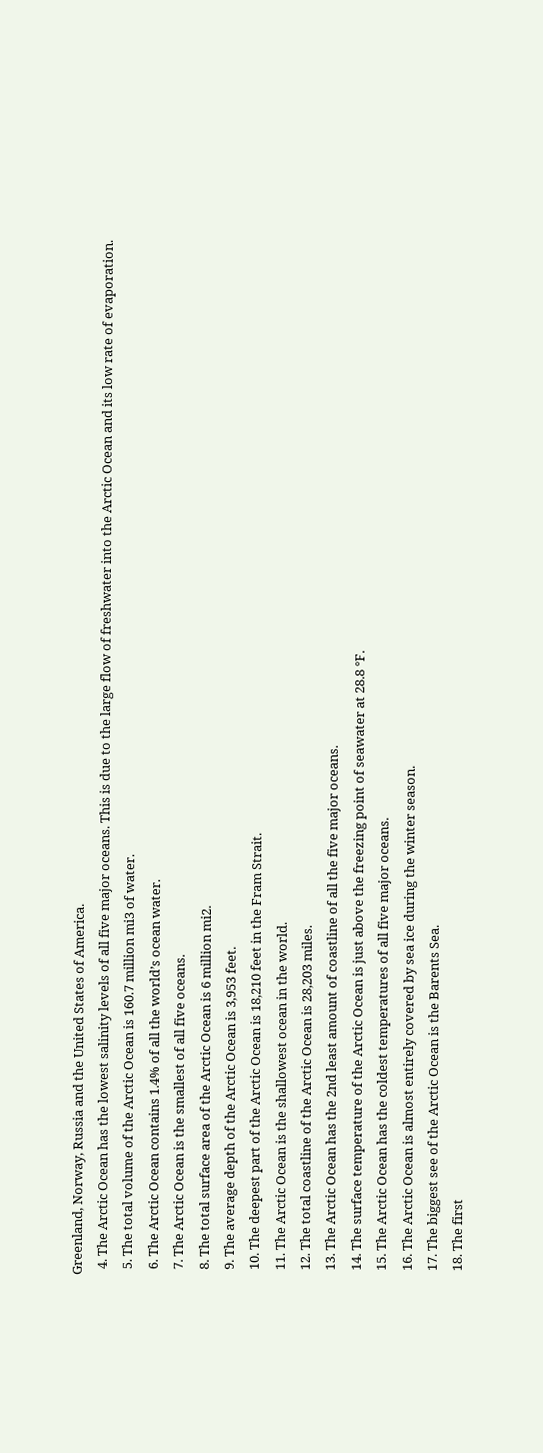Greenland, Norway, Russia and the United States of America.
  4. The Arctic Ocean has the lowest salinity levels of all five major oceans. This is due to the large flow of freshwater into the Arctic Ocean and its low rate of evaporation.
  5. The total volume of the Arctic Ocean is 160.7 million mi3 of water.
  6. The Arctic Ocean contains 1.4% of all the world’s ocean water.
  7. The Arctic Ocean is the smallest of all five oceans.
  8. The total surface area of the Arctic Ocean is 6 million mi2.
  9. The average depth of the Arctic Ocean is 3,953 feet.
  10. The deepest part of the Arctic Ocean is 18,210 feet in the Fram Strait.
  11. The Arctic Ocean is the shallowest ocean in the world.
  12. The total coastline of the Arctic Ocean is 28,203 miles.
  13. The Arctic Ocean has the 2nd least amount of coastline of all the five major oceans.
  14. The surface temperature of the Arctic Ocean is just above the freezing point of seawater at 28.8 °F.
  15. The Arctic Ocean has the coldest temperatures of all five major oceans.
  16. The Arctic Ocean is almost entirely covered by sea ice during the winter season.
  17. The biggest see of the Arctic Ocean is the Barents Sea.
  18. The first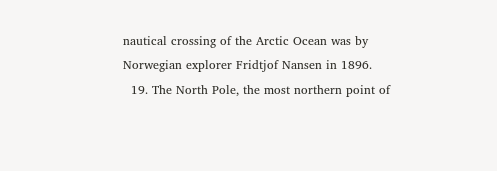nautical crossing of the Arctic Ocean was by Norwegian explorer Fridtjof Nansen in 1896.
  19. The North Pole, the most northern point of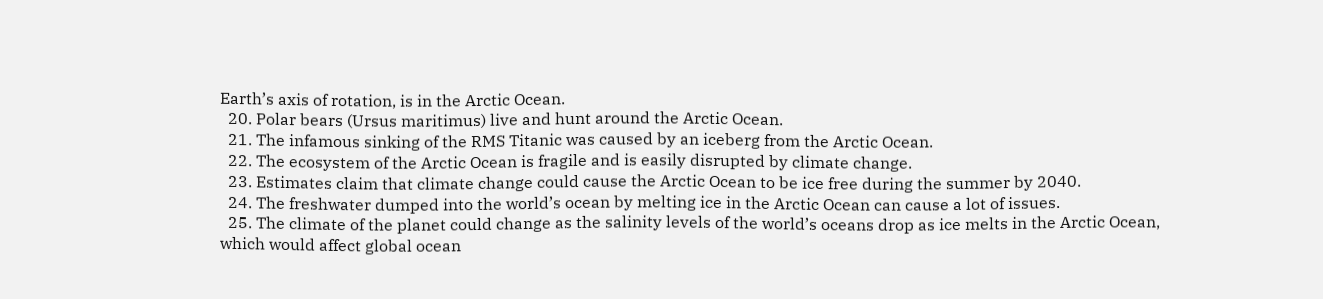Earth’s axis of rotation, is in the Arctic Ocean.
  20. Polar bears (Ursus maritimus) live and hunt around the Arctic Ocean.
  21. The infamous sinking of the RMS Titanic was caused by an iceberg from the Arctic Ocean.
  22. The ecosystem of the Arctic Ocean is fragile and is easily disrupted by climate change.
  23. Estimates claim that climate change could cause the Arctic Ocean to be ice free during the summer by 2040.
  24. The freshwater dumped into the world’s ocean by melting ice in the Arctic Ocean can cause a lot of issues.
  25. The climate of the planet could change as the salinity levels of the world’s oceans drop as ice melts in the Arctic Ocean, which would affect global ocean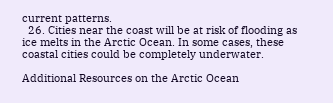current patterns.
  26. Cities near the coast will be at risk of flooding as ice melts in the Arctic Ocean. In some cases, these coastal cities could be completely underwater.

Additional Resources on the Arctic Ocean